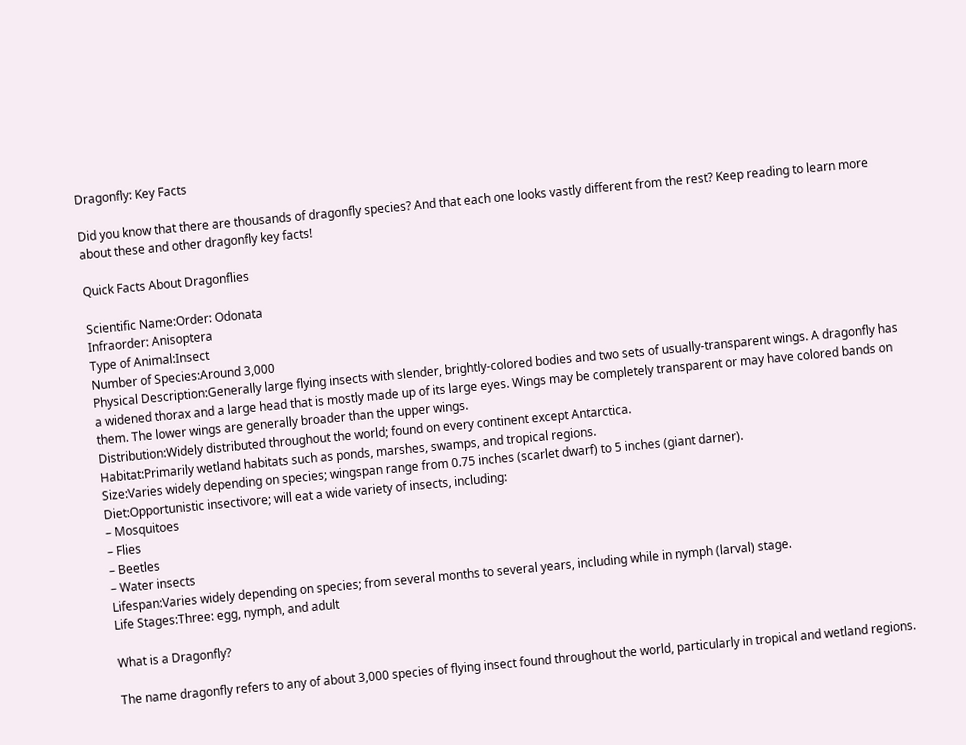Dragonfly: Key Facts

Did you know that there are thousands of dragonfly species? And that each one looks vastly different from the rest? Keep reading to learn more about these and other dragonfly key facts!

Quick Facts About Dragonflies

Scientific Name:Order: Odonata
Infraorder: Anisoptera
Type of Animal:Insect
Number of Species:Around 3,000
Physical Description:Generally large flying insects with slender, brightly-colored bodies and two sets of usually-transparent wings. A dragonfly has a widened thorax and a large head that is mostly made up of its large eyes. Wings may be completely transparent or may have colored bands on them. The lower wings are generally broader than the upper wings.
Distribution:Widely distributed throughout the world; found on every continent except Antarctica.
Habitat:Primarily wetland habitats such as ponds, marshes, swamps, and tropical regions.
Size:Varies widely depending on species; wingspan range from 0.75 inches (scarlet dwarf) to 5 inches (giant darner).
Diet:Opportunistic insectivore; will eat a wide variety of insects, including:
– Mosquitoes
– Flies
– Beetles
– Water insects
Lifespan:Varies widely depending on species; from several months to several years, including while in nymph (larval) stage.
Life Stages:Three: egg, nymph, and adult

What is a Dragonfly?

The name dragonfly refers to any of about 3,000 species of flying insect found throughout the world, particularly in tropical and wetland regions.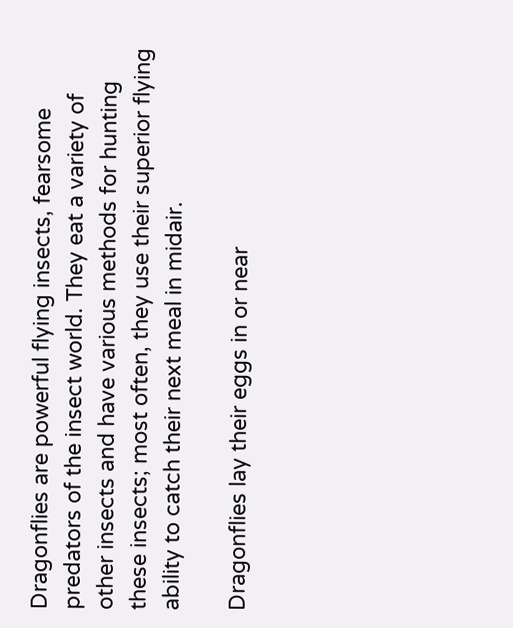Dragonflies are powerful flying insects, fearsome predators of the insect world. They eat a variety of other insects and have various methods for hunting these insects; most often, they use their superior flying ability to catch their next meal in midair.

Dragonflies lay their eggs in or near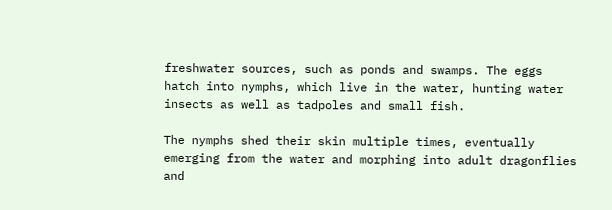freshwater sources, such as ponds and swamps. The eggs hatch into nymphs, which live in the water, hunting water insects as well as tadpoles and small fish.

The nymphs shed their skin multiple times, eventually emerging from the water and morphing into adult dragonflies and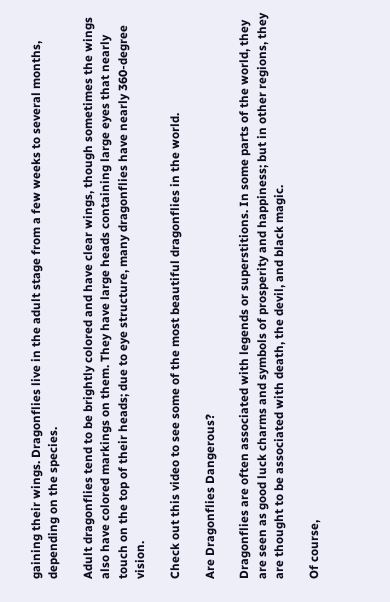gaining their wings. Dragonflies live in the adult stage from a few weeks to several months, depending on the species.

Adult dragonflies tend to be brightly colored and have clear wings, though sometimes the wings also have colored markings on them. They have large heads containing large eyes that nearly touch on the top of their heads; due to eye structure, many dragonflies have nearly 360-degree vision.

Check out this video to see some of the most beautiful dragonflies in the world.

Are Dragonflies Dangerous?

Dragonflies are often associated with legends or superstitions. In some parts of the world, they are seen as good luck charms and symbols of prosperity and happiness; but in other regions, they are thought to be associated with death, the devil, and black magic.

Of course,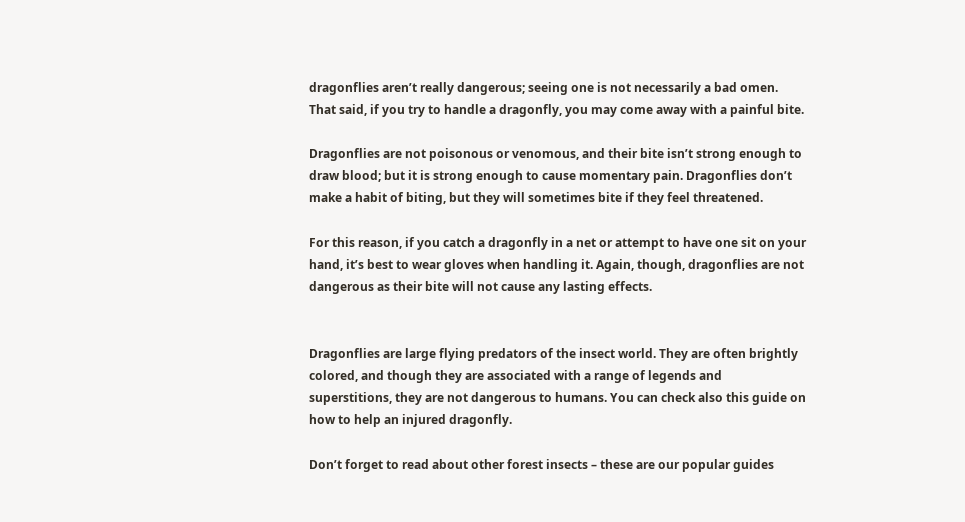dragonflies aren’t really dangerous; seeing one is not necessarily a bad omen. That said, if you try to handle a dragonfly, you may come away with a painful bite.

Dragonflies are not poisonous or venomous, and their bite isn’t strong enough to draw blood; but it is strong enough to cause momentary pain. Dragonflies don’t make a habit of biting, but they will sometimes bite if they feel threatened.

For this reason, if you catch a dragonfly in a net or attempt to have one sit on your hand, it’s best to wear gloves when handling it. Again, though, dragonflies are not dangerous as their bite will not cause any lasting effects.


Dragonflies are large flying predators of the insect world. They are often brightly colored, and though they are associated with a range of legends and superstitions, they are not dangerous to humans. You can check also this guide on how to help an injured dragonfly.

Don’t forget to read about other forest insects – these are our popular guides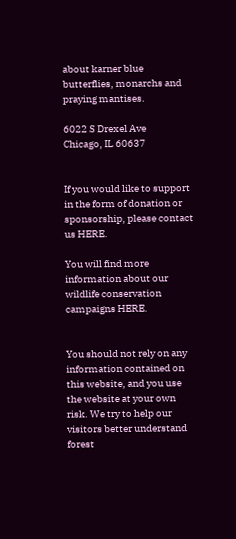about karner blue butterflies, monarchs and praying mantises.

6022 S Drexel Ave
Chicago, IL 60637


If you would like to support in the form of donation or sponsorship, please contact us HERE.

You will find more information about our wildlife conservation campaigns HERE.


You should not rely on any information contained on this website, and you use the website at your own risk. We try to help our visitors better understand forest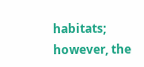habitats; however, the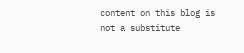content on this blog is not a substitute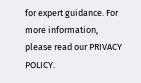for expert guidance. For more information, please read our PRIVACY POLICY.